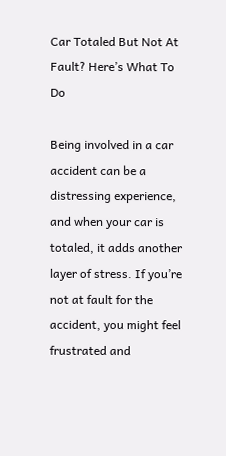Car Totaled But Not At Fault? Here’s What To Do

Being involved in a car accident can be a distressing experience, and when your car is totaled, it adds another layer of stress. If you’re not at fault for the accident, you might feel frustrated and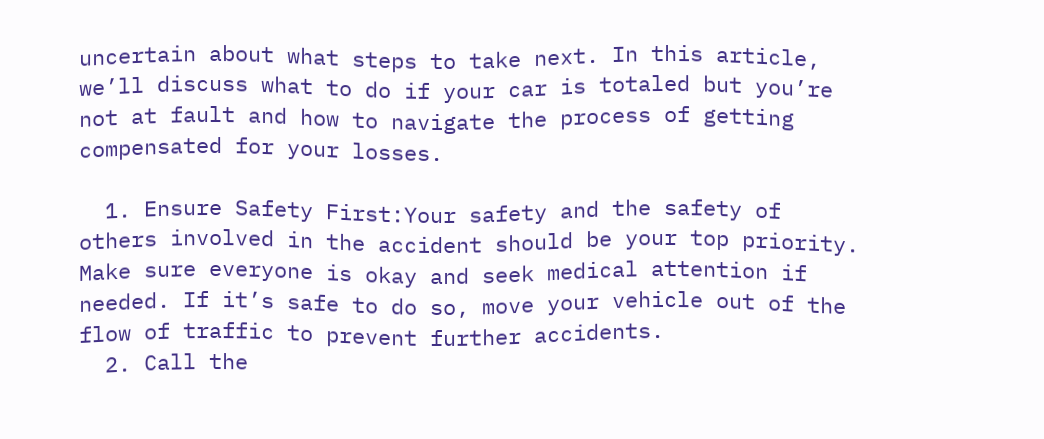uncertain about what steps to take next. In this article, we’ll discuss what to do if your car is totaled but you’re not at fault and how to navigate the process of getting compensated for your losses.

  1. Ensure Safety First:Your safety and the safety of others involved in the accident should be your top priority. Make sure everyone is okay and seek medical attention if needed. If it’s safe to do so, move your vehicle out of the flow of traffic to prevent further accidents.
  2. Call the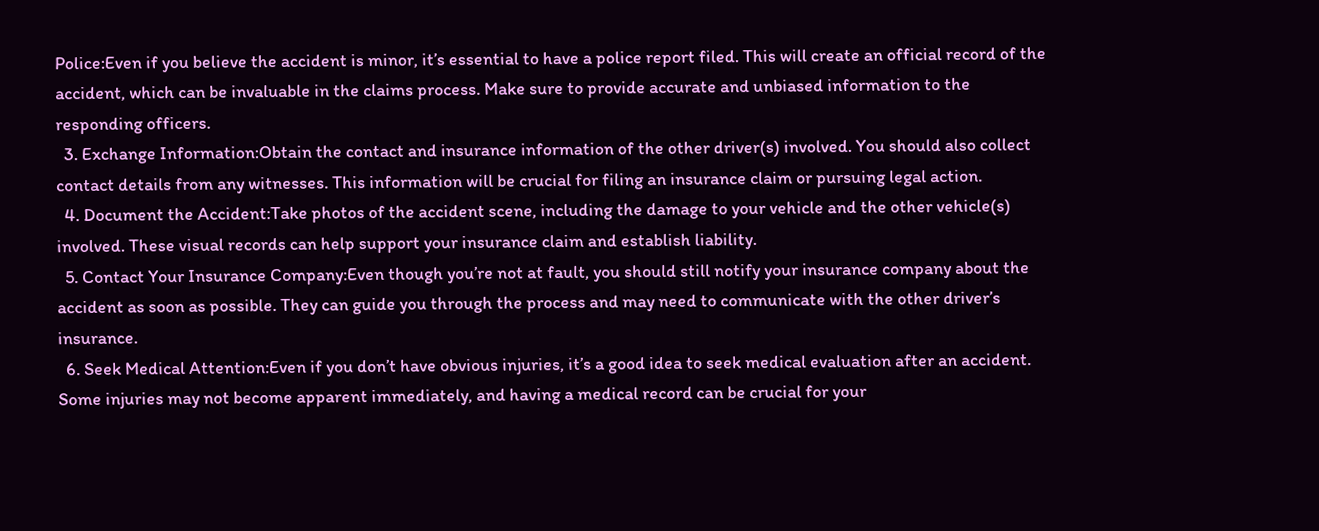Police:Even if you believe the accident is minor, it’s essential to have a police report filed. This will create an official record of the accident, which can be invaluable in the claims process. Make sure to provide accurate and unbiased information to the responding officers.
  3. Exchange Information:Obtain the contact and insurance information of the other driver(s) involved. You should also collect contact details from any witnesses. This information will be crucial for filing an insurance claim or pursuing legal action.
  4. Document the Accident:Take photos of the accident scene, including the damage to your vehicle and the other vehicle(s) involved. These visual records can help support your insurance claim and establish liability.
  5. Contact Your Insurance Company:Even though you’re not at fault, you should still notify your insurance company about the accident as soon as possible. They can guide you through the process and may need to communicate with the other driver’s insurance.
  6. Seek Medical Attention:Even if you don’t have obvious injuries, it’s a good idea to seek medical evaluation after an accident. Some injuries may not become apparent immediately, and having a medical record can be crucial for your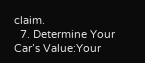claim.
  7. Determine Your Car’s Value:Your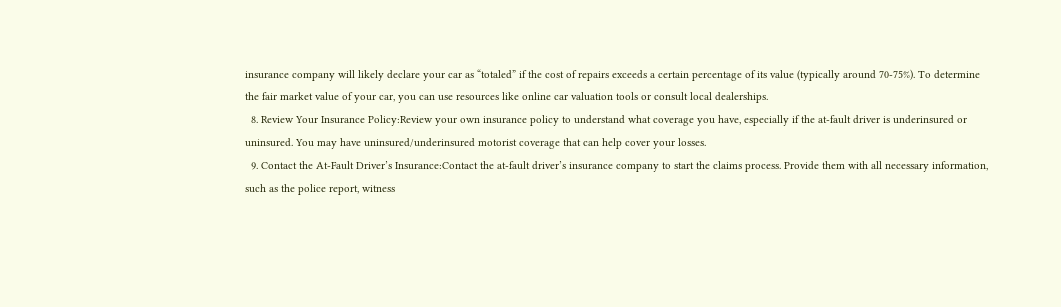insurance company will likely declare your car as “totaled” if the cost of repairs exceeds a certain percentage of its value (typically around 70-75%). To determine the fair market value of your car, you can use resources like online car valuation tools or consult local dealerships.
  8. Review Your Insurance Policy:Review your own insurance policy to understand what coverage you have, especially if the at-fault driver is underinsured or uninsured. You may have uninsured/underinsured motorist coverage that can help cover your losses.
  9. Contact the At-Fault Driver’s Insurance:Contact the at-fault driver’s insurance company to start the claims process. Provide them with all necessary information, such as the police report, witness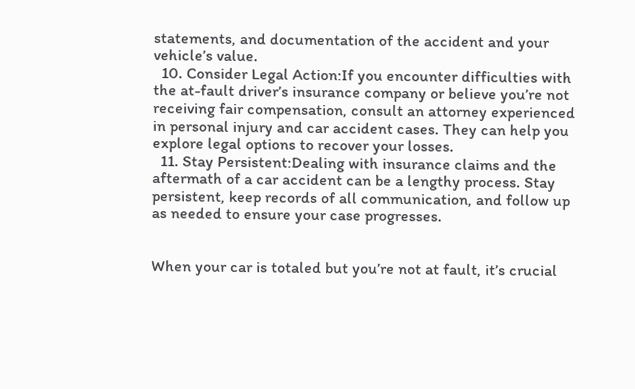statements, and documentation of the accident and your vehicle’s value.
  10. Consider Legal Action:If you encounter difficulties with the at-fault driver’s insurance company or believe you’re not receiving fair compensation, consult an attorney experienced in personal injury and car accident cases. They can help you explore legal options to recover your losses.
  11. Stay Persistent:Dealing with insurance claims and the aftermath of a car accident can be a lengthy process. Stay persistent, keep records of all communication, and follow up as needed to ensure your case progresses.


When your car is totaled but you’re not at fault, it’s crucial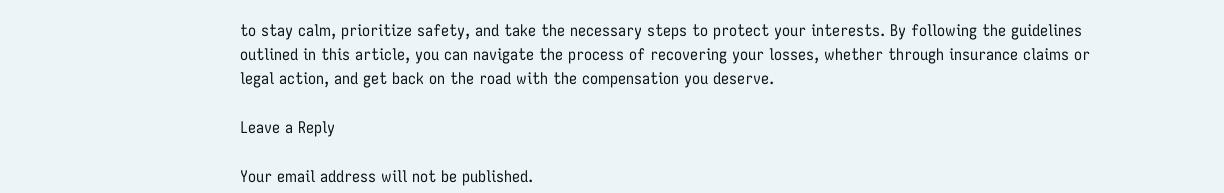to stay calm, prioritize safety, and take the necessary steps to protect your interests. By following the guidelines outlined in this article, you can navigate the process of recovering your losses, whether through insurance claims or legal action, and get back on the road with the compensation you deserve.

Leave a Reply

Your email address will not be published.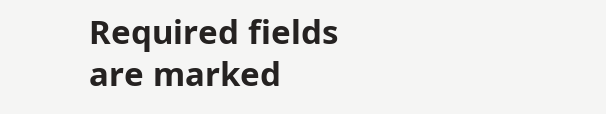Required fields are marked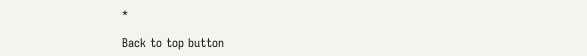*

Back to top button